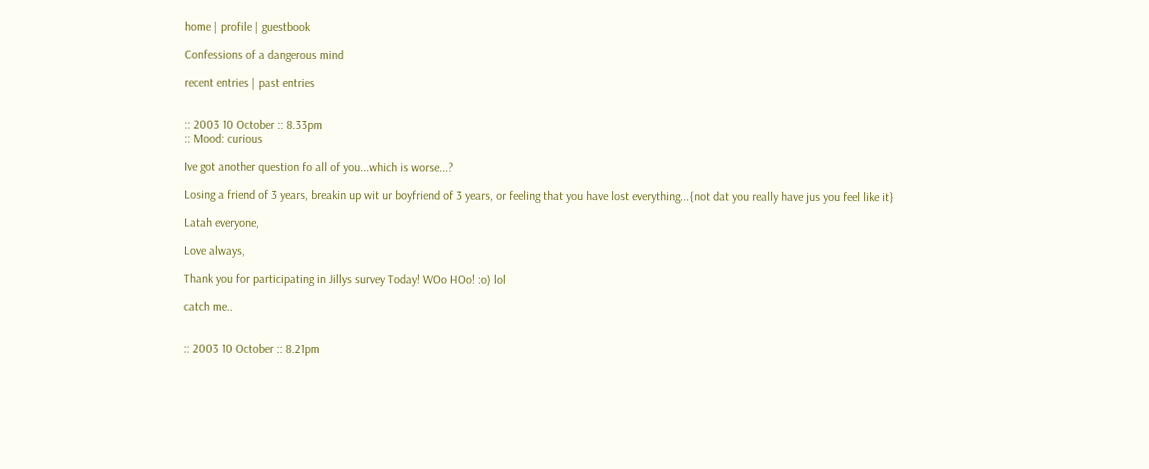home | profile | guestbook

Confessions of a dangerous mind

recent entries | past entries


:: 2003 10 October :: 8.33pm
:: Mood: curious

Ive got another question fo all of you...which is worse...?

Losing a friend of 3 years, breakin up wit ur boyfriend of 3 years, or feeling that you have lost everything...{not dat you really have jus you feel like it}

Latah everyone,

Love always,

Thank you for participating in Jillys survey Today! WOo HOo! :o) lol

catch me..


:: 2003 10 October :: 8.21pm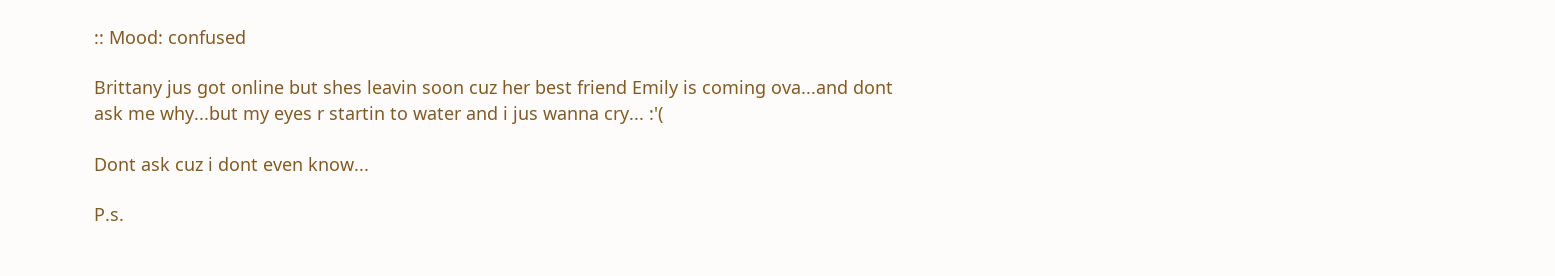:: Mood: confused

Brittany jus got online but shes leavin soon cuz her best friend Emily is coming ova...and dont ask me why...but my eyes r startin to water and i jus wanna cry... :'(

Dont ask cuz i dont even know...

P.s.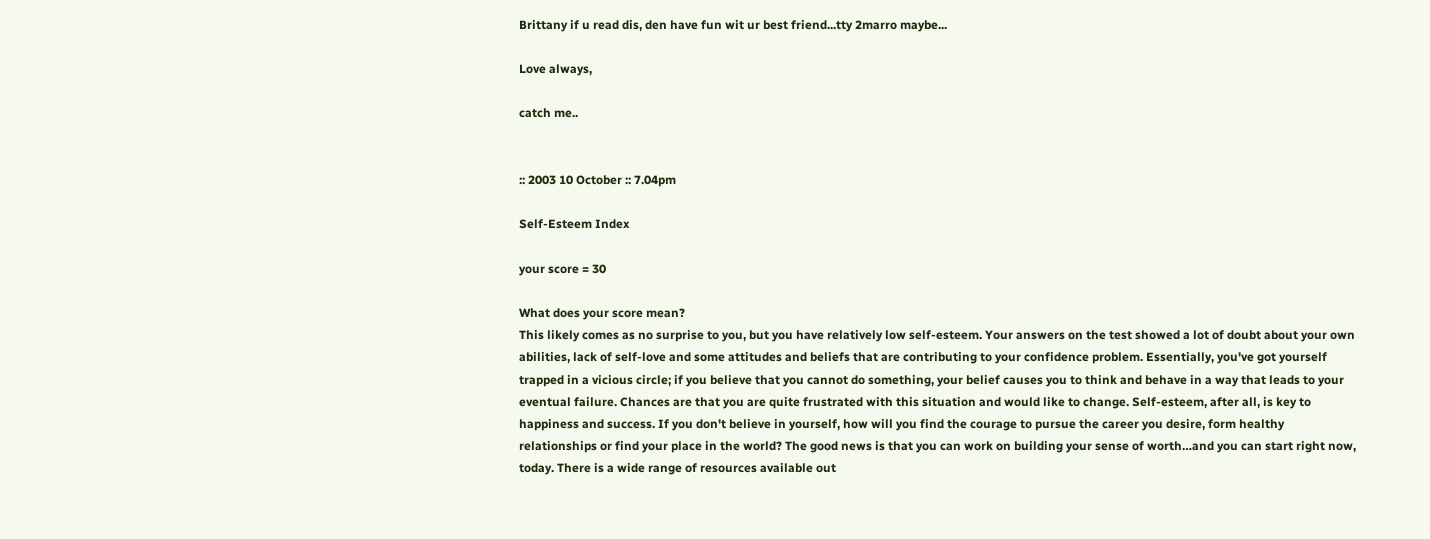Brittany if u read dis, den have fun wit ur best friend...tty 2marro maybe...

Love always,

catch me..


:: 2003 10 October :: 7.04pm

Self-Esteem Index

your score = 30

What does your score mean?
This likely comes as no surprise to you, but you have relatively low self-esteem. Your answers on the test showed a lot of doubt about your own abilities, lack of self-love and some attitudes and beliefs that are contributing to your confidence problem. Essentially, you've got yourself trapped in a vicious circle; if you believe that you cannot do something, your belief causes you to think and behave in a way that leads to your eventual failure. Chances are that you are quite frustrated with this situation and would like to change. Self-esteem, after all, is key to happiness and success. If you don't believe in yourself, how will you find the courage to pursue the career you desire, form healthy relationships or find your place in the world? The good news is that you can work on building your sense of worth…and you can start right now, today. There is a wide range of resources available out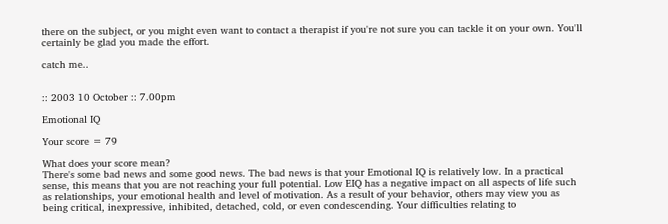there on the subject, or you might even want to contact a therapist if you're not sure you can tackle it on your own. You'll certainly be glad you made the effort.

catch me..


:: 2003 10 October :: 7.00pm

Emotional IQ

Your score = 79

What does your score mean?
There's some bad news and some good news. The bad news is that your Emotional IQ is relatively low. In a practical sense, this means that you are not reaching your full potential. Low EIQ has a negative impact on all aspects of life such as relationships, your emotional health and level of motivation. As a result of your behavior, others may view you as being critical, inexpressive, inhibited, detached, cold, or even condescending. Your difficulties relating to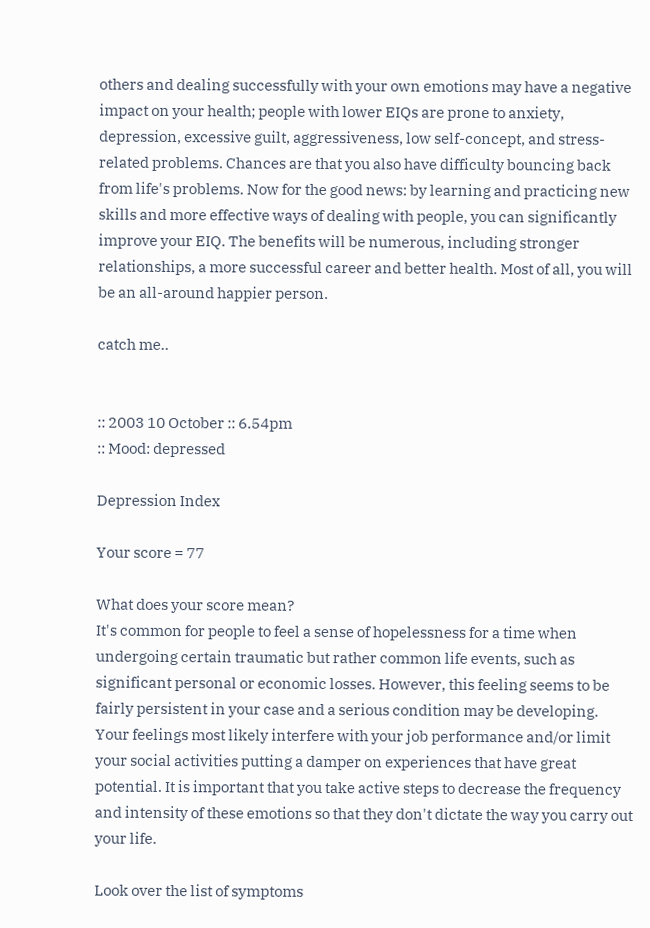others and dealing successfully with your own emotions may have a negative impact on your health; people with lower EIQs are prone to anxiety, depression, excessive guilt, aggressiveness, low self-concept, and stress-related problems. Chances are that you also have difficulty bouncing back from life's problems. Now for the good news: by learning and practicing new skills and more effective ways of dealing with people, you can significantly improve your EIQ. The benefits will be numerous, including stronger relationships, a more successful career and better health. Most of all, you will be an all-around happier person.

catch me..


:: 2003 10 October :: 6.54pm
:: Mood: depressed

Depression Index

Your score = 77

What does your score mean?
It's common for people to feel a sense of hopelessness for a time when undergoing certain traumatic but rather common life events, such as significant personal or economic losses. However, this feeling seems to be fairly persistent in your case and a serious condition may be developing. Your feelings most likely interfere with your job performance and/or limit your social activities putting a damper on experiences that have great potential. It is important that you take active steps to decrease the frequency and intensity of these emotions so that they don't dictate the way you carry out your life.

Look over the list of symptoms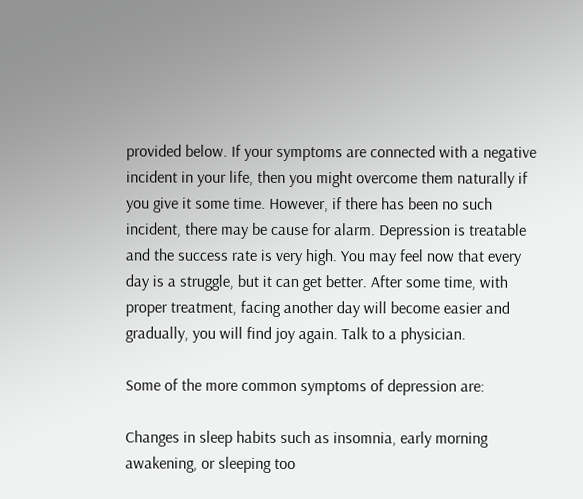provided below. If your symptoms are connected with a negative incident in your life, then you might overcome them naturally if you give it some time. However, if there has been no such incident, there may be cause for alarm. Depression is treatable and the success rate is very high. You may feel now that every day is a struggle, but it can get better. After some time, with proper treatment, facing another day will become easier and gradually, you will find joy again. Talk to a physician.

Some of the more common symptoms of depression are:

Changes in sleep habits such as insomnia, early morning awakening, or sleeping too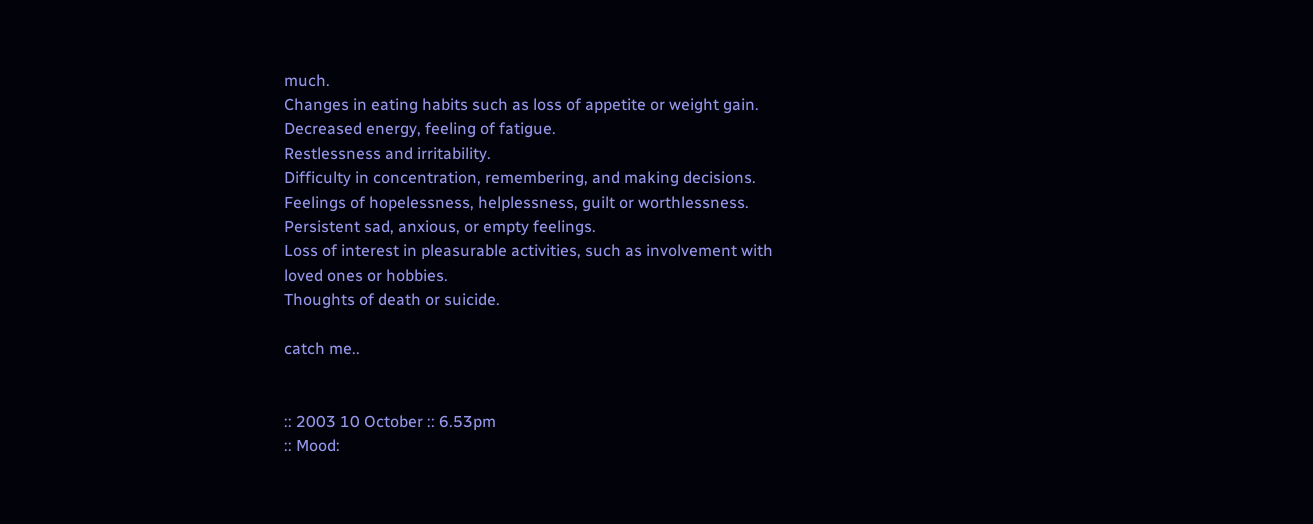much.
Changes in eating habits such as loss of appetite or weight gain.
Decreased energy, feeling of fatigue.
Restlessness and irritability.
Difficulty in concentration, remembering, and making decisions.
Feelings of hopelessness, helplessness, guilt or worthlessness.
Persistent sad, anxious, or empty feelings.
Loss of interest in pleasurable activities, such as involvement with loved ones or hobbies.
Thoughts of death or suicide.

catch me..


:: 2003 10 October :: 6.53pm
:: Mood: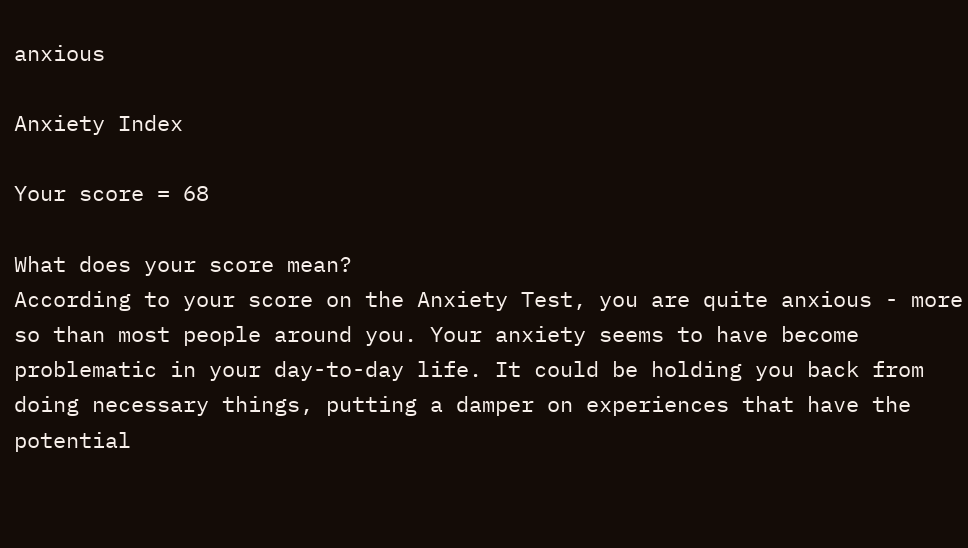anxious

Anxiety Index

Your score = 68

What does your score mean?
According to your score on the Anxiety Test, you are quite anxious - more so than most people around you. Your anxiety seems to have become problematic in your day-to-day life. It could be holding you back from doing necessary things, putting a damper on experiences that have the potential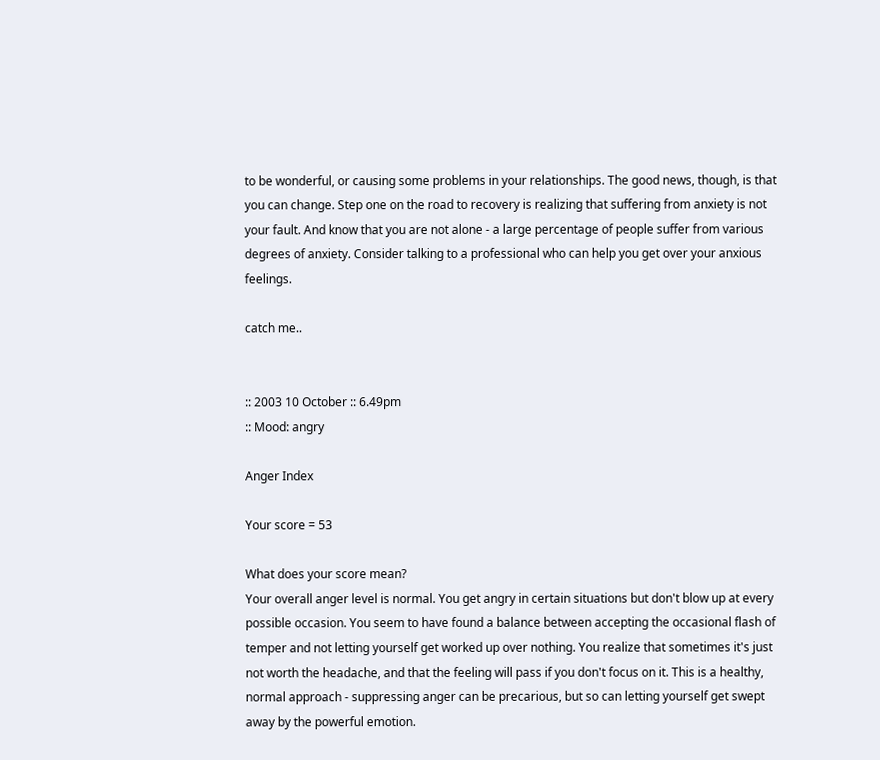to be wonderful, or causing some problems in your relationships. The good news, though, is that you can change. Step one on the road to recovery is realizing that suffering from anxiety is not your fault. And know that you are not alone - a large percentage of people suffer from various degrees of anxiety. Consider talking to a professional who can help you get over your anxious feelings.

catch me..


:: 2003 10 October :: 6.49pm
:: Mood: angry

Anger Index

Your score = 53

What does your score mean?
Your overall anger level is normal. You get angry in certain situations but don't blow up at every possible occasion. You seem to have found a balance between accepting the occasional flash of temper and not letting yourself get worked up over nothing. You realize that sometimes it's just not worth the headache, and that the feeling will pass if you don't focus on it. This is a healthy, normal approach - suppressing anger can be precarious, but so can letting yourself get swept away by the powerful emotion.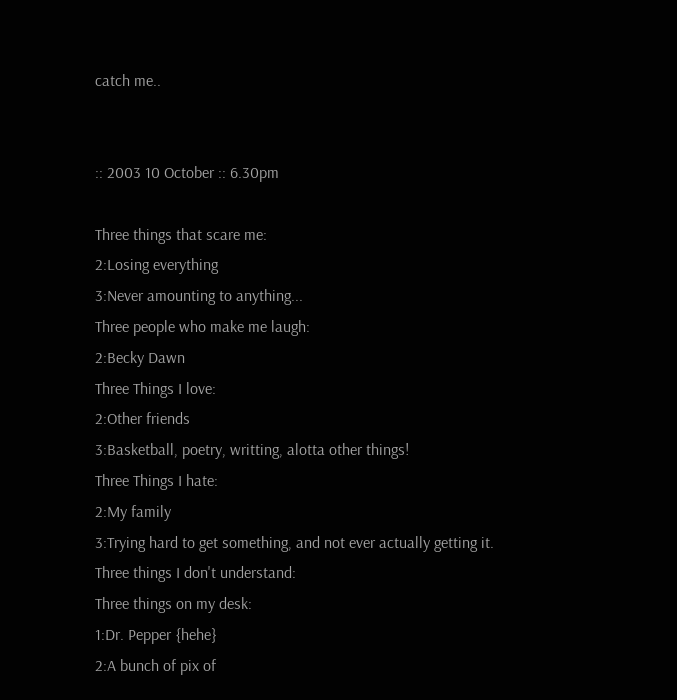catch me..


:: 2003 10 October :: 6.30pm

Three things that scare me:
2:Losing everything
3:Never amounting to anything...
Three people who make me laugh:
2:Becky Dawn
Three Things I love:
2:Other friends
3:Basketball, poetry, writting, alotta other things!
Three Things I hate:
2:My family
3:Trying hard to get something, and not ever actually getting it.
Three things I don't understand:
Three things on my desk:
1:Dr. Pepper {hehe}
2:A bunch of pix of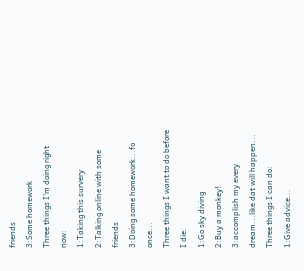friends
3:Some homework
Three things I'm doing right now:
1:Taking this survery
2:Talking online with some friends
3:Doing some homework...fo once...
Three things I want to do before I die:
1:Go sky diving
2:Buy a monkey!
3:accomplish my every dream...like dat will happen...
Three things I can do:
1:Give advice...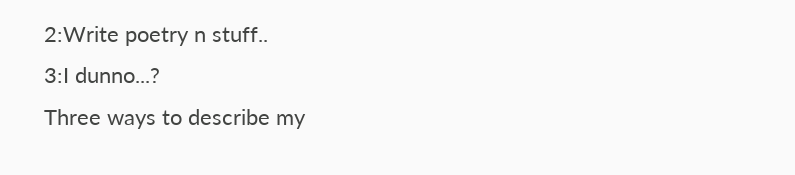2:Write poetry n stuff..
3:I dunno...?
Three ways to describe my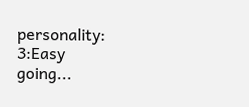personality:
3:Easy going...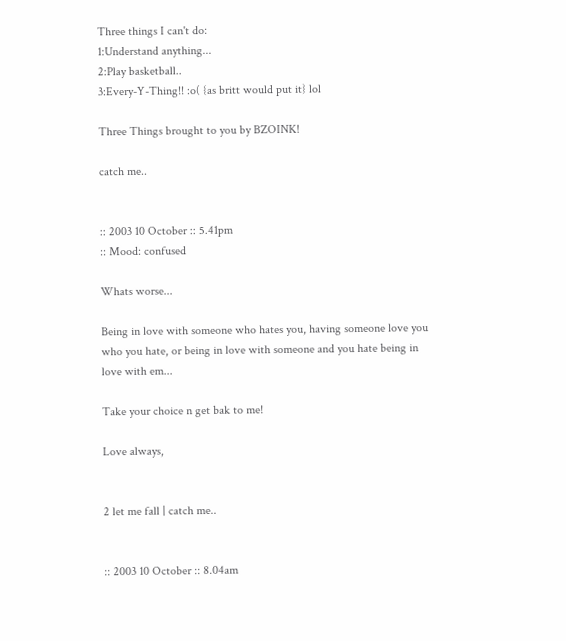Three things I can't do:
1:Understand anything...
2:Play basketball..
3:Every-Y-Thing!! :o( {as britt would put it} lol

Three Things brought to you by BZOINK!

catch me..


:: 2003 10 October :: 5.41pm
:: Mood: confused

Whats worse...

Being in love with someone who hates you, having someone love you who you hate, or being in love with someone and you hate being in love with em...

Take your choice n get bak to me!

Love always,


2 let me fall | catch me..


:: 2003 10 October :: 8.04am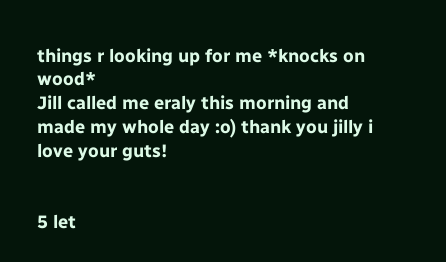things r looking up for me *knocks on wood*
Jill called me eraly this morning and made my whole day :o) thank you jilly i love your guts!


5 let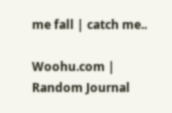me fall | catch me..

Woohu.com | Random Journal